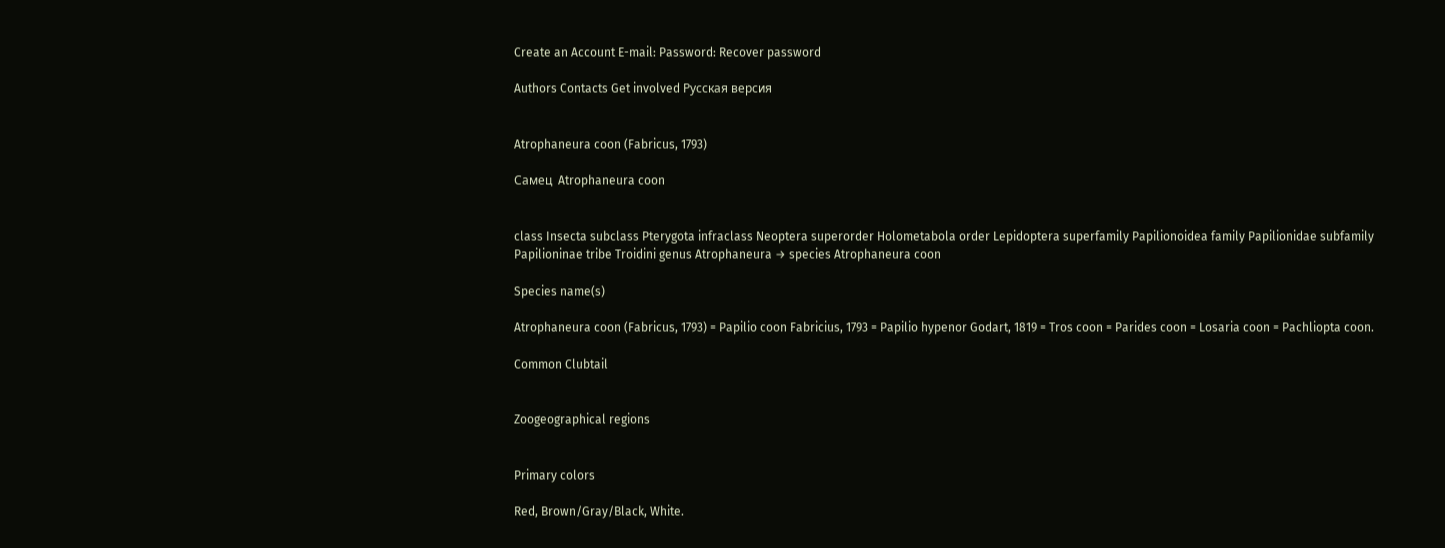Create an Account E-mail: Password: Recover password

Authors Contacts Get involved Русская версия


Atrophaneura coon (Fabricus, 1793)

Самец  Atrophaneura coon


class Insecta subclass Pterygota infraclass Neoptera superorder Holometabola order Lepidoptera superfamily Papilionoidea family Papilionidae subfamily Papilioninae tribe Troidini genus Atrophaneura → species Atrophaneura coon

Species name(s)

Atrophaneura coon (Fabricus, 1793) = Papilio coon Fabricius, 1793 = Papilio hypenor Godart, 1819 = Tros coon = Parides coon = Losaria coon = Pachliopta coon.

Common Clubtail


Zoogeographical regions


Primary colors

Red, Brown/Gray/Black, White.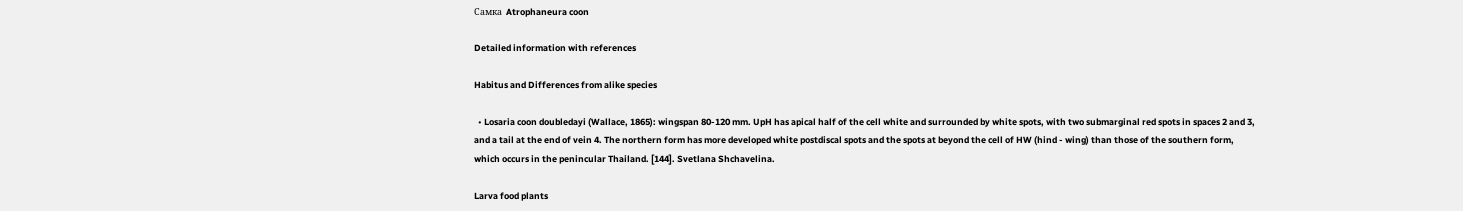Самка  Atrophaneura coon

Detailed information with references

Habitus and Differences from alike species

  • Losaria coon doubledayi (Wallace, 1865): wingspan 80-120 mm. UpH has apical half of the cell white and surrounded by white spots, with two submarginal red spots in spaces 2 and 3, and a tail at the end of vein 4. The northern form has more developed white postdiscal spots and the spots at beyond the cell of HW (hind - wing) than those of the southern form, which occurs in the penincular Thailand. [144]. Svetlana Shchavelina.

Larva food plants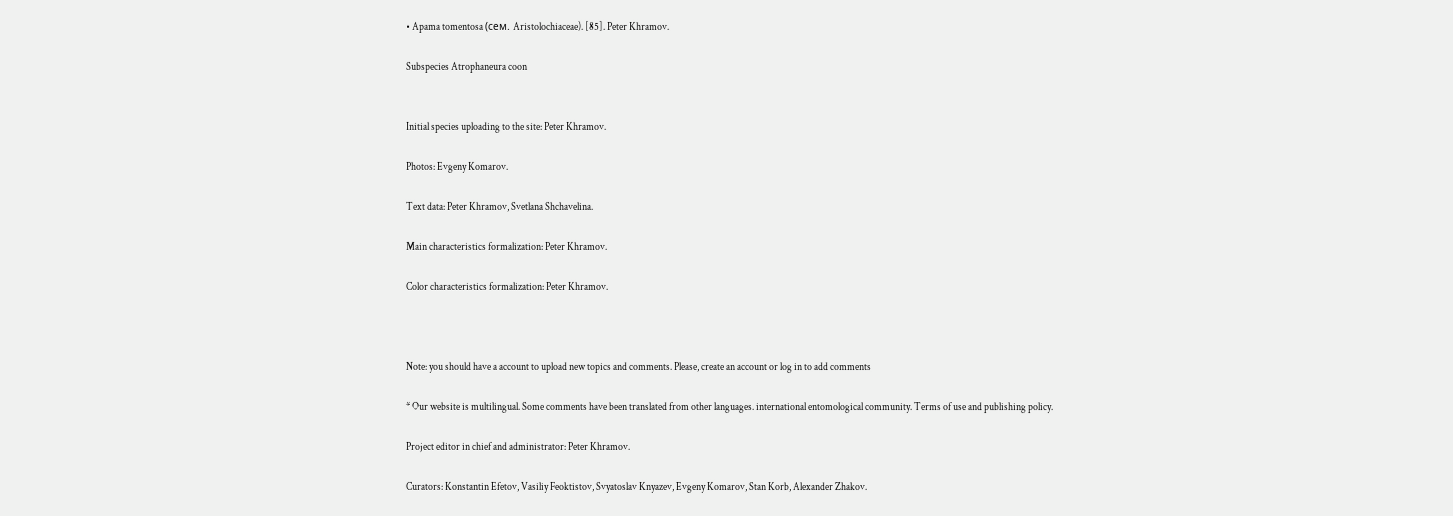• Apama tomentosa (сем. Aristolochiaceae). [85]. Peter Khramov.

Subspecies Atrophaneura coon


Initial species uploading to the site: Peter Khramov.

Photos: Evgeny Komarov.

Text data: Peter Khramov, Svetlana Shchavelina.

Main characteristics formalization: Peter Khramov.

Color characteristics formalization: Peter Khramov.



Note: you should have a account to upload new topics and comments. Please, create an account or log in to add comments

* Our website is multilingual. Some comments have been translated from other languages. international entomological community. Terms of use and publishing policy.

Project editor in chief and administrator: Peter Khramov.

Curators: Konstantin Efetov, Vasiliy Feoktistov, Svyatoslav Knyazev, Evgeny Komarov, Stan Korb, Alexander Zhakov.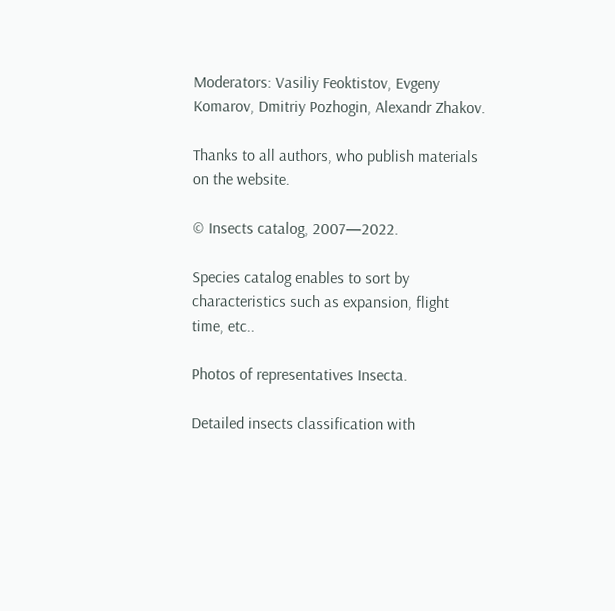Moderators: Vasiliy Feoktistov, Evgeny Komarov, Dmitriy Pozhogin, Alexandr Zhakov.

Thanks to all authors, who publish materials on the website.

© Insects catalog, 2007—2022.

Species catalog enables to sort by characteristics such as expansion, flight time, etc..

Photos of representatives Insecta.

Detailed insects classification with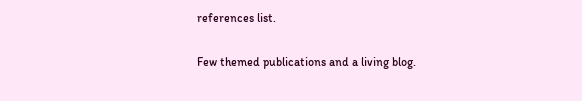references list.

Few themed publications and a living blog.